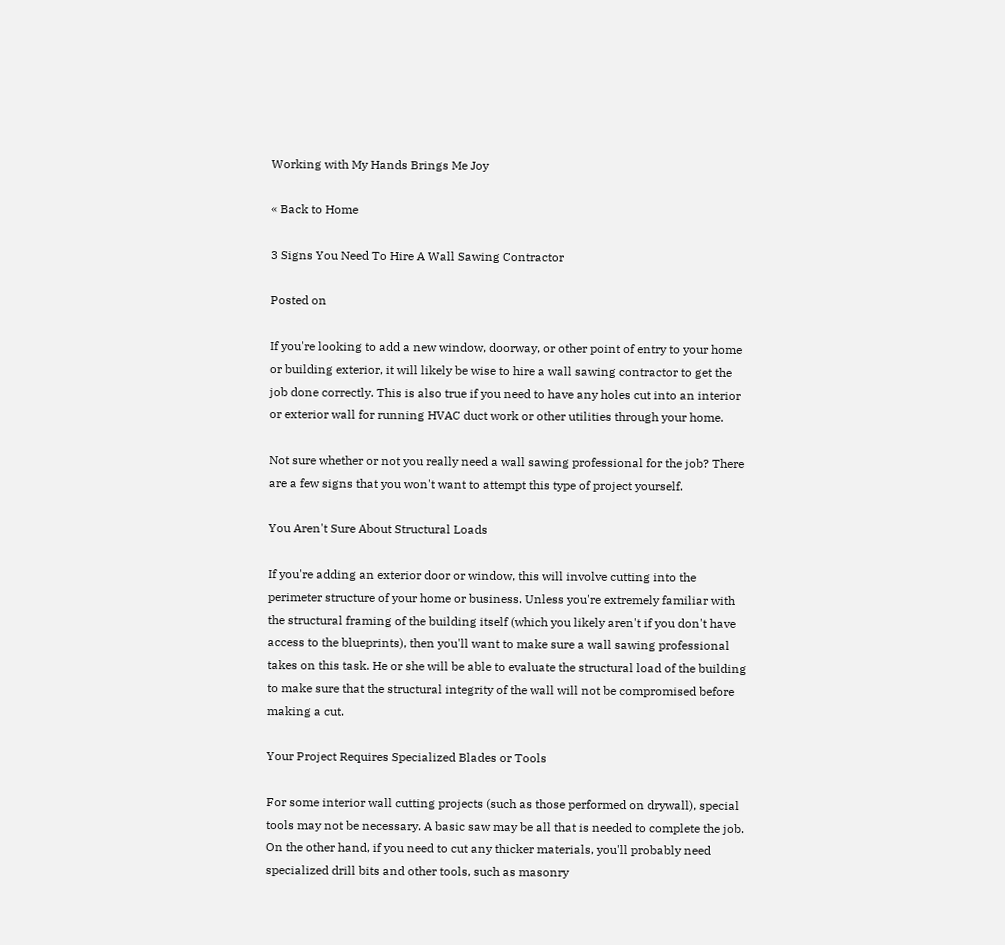Working with My Hands Brings Me Joy

« Back to Home

3 Signs You Need To Hire A Wall Sawing Contractor

Posted on

If you're looking to add a new window, doorway, or other point of entry to your home or building exterior, it will likely be wise to hire a wall sawing contractor to get the job done correctly. This is also true if you need to have any holes cut into an interior or exterior wall for running HVAC duct work or other utilities through your home.

Not sure whether or not you really need a wall sawing professional for the job? There are a few signs that you won't want to attempt this type of project yourself.

You Aren't Sure About Structural Loads

If you're adding an exterior door or window, this will involve cutting into the perimeter structure of your home or business. Unless you're extremely familiar with the structural framing of the building itself (which you likely aren't if you don't have access to the blueprints), then you'll want to make sure a wall sawing professional takes on this task. He or she will be able to evaluate the structural load of the building to make sure that the structural integrity of the wall will not be compromised before making a cut.

Your Project Requires Specialized Blades or Tools

For some interior wall cutting projects (such as those performed on drywall), special tools may not be necessary. A basic saw may be all that is needed to complete the job. On the other hand, if you need to cut any thicker materials, you'll probably need specialized drill bits and other tools, such as masonry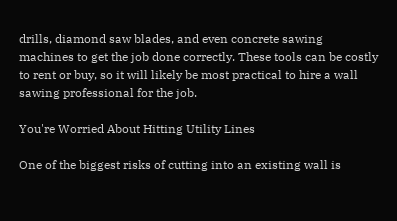drills, diamond saw blades, and even concrete sawing machines to get the job done correctly. These tools can be costly to rent or buy, so it will likely be most practical to hire a wall sawing professional for the job.

You're Worried About Hitting Utility Lines

One of the biggest risks of cutting into an existing wall is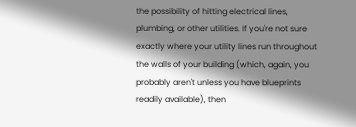the possibility of hitting electrical lines, plumbing, or other utilities. If you're not sure exactly where your utility lines run throughout the walls of your building (which, again, you probably aren't unless you have blueprints readily available), then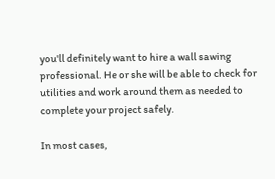you'll definitely want to hire a wall sawing professional. He or she will be able to check for utilities and work around them as needed to complete your project safely.

In most cases,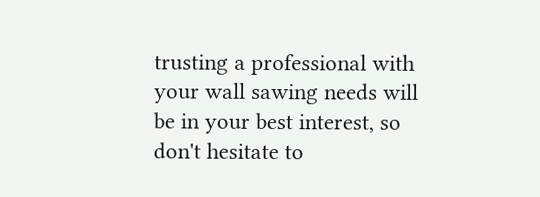trusting a professional with your wall sawing needs will be in your best interest, so don't hesitate to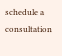schedule a consultation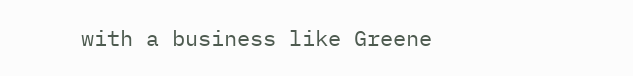with a business like Greene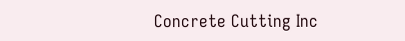Concrete Cutting Inc